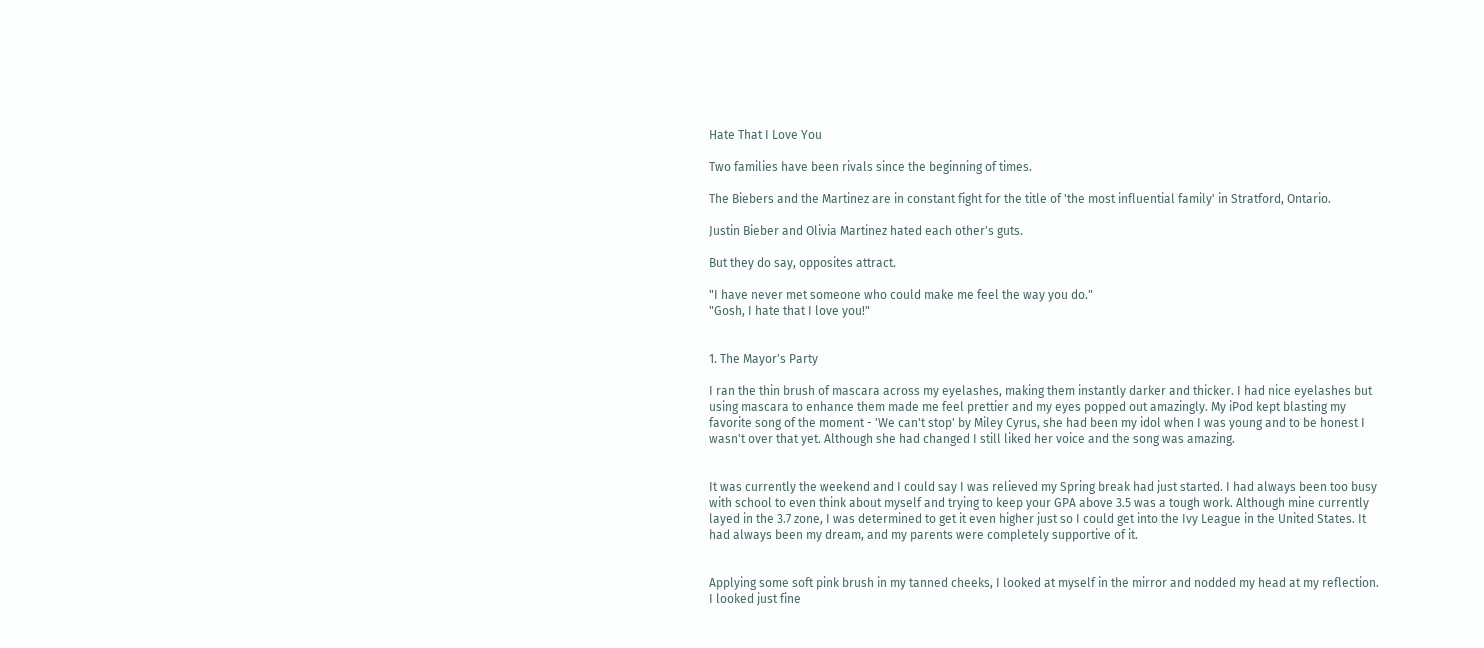Hate That I Love You

Two families have been rivals since the beginning of times.

The Biebers and the Martinez are in constant fight for the title of 'the most influential family' in Stratford, Ontario.

Justin Bieber and Olivia Martinez hated each other's guts.

But they do say, opposites attract.

"I have never met someone who could make me feel the way you do."
"Gosh, I hate that I love you!"


1. The Mayor's Party

I ran the thin brush of mascara across my eyelashes, making them instantly darker and thicker. I had nice eyelashes but using mascara to enhance them made me feel prettier and my eyes popped out amazingly. My iPod kept blasting my favorite song of the moment - 'We can't stop' by Miley Cyrus, she had been my idol when I was young and to be honest I wasn't over that yet. Although she had changed I still liked her voice and the song was amazing.


It was currently the weekend and I could say I was relieved my Spring break had just started. I had always been too busy with school to even think about myself and trying to keep your GPA above 3.5 was a tough work. Although mine currently layed in the 3.7 zone, I was determined to get it even higher just so I could get into the Ivy League in the United States. It had always been my dream, and my parents were completely supportive of it.


Applying some soft pink brush in my tanned cheeks, I looked at myself in the mirror and nodded my head at my reflection. I looked just fine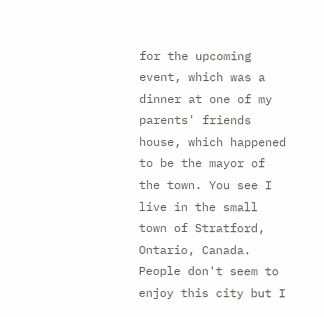for the upcoming event, which was a dinner at one of my parents' friends house, which happened to be the mayor of the town. You see I live in the small town of Stratford, Ontario, Canada. People don't seem to enjoy this city but I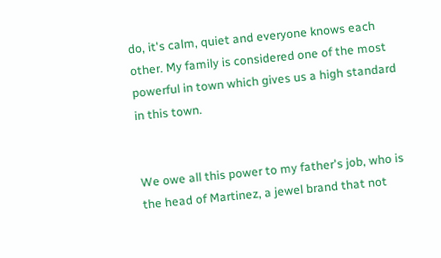do, it's calm, quiet and everyone knows each other. My family is considered one of the most powerful in town which gives us a high standard in this town.


We owe all this power to my father's job, who is the head of Martinez, a jewel brand that not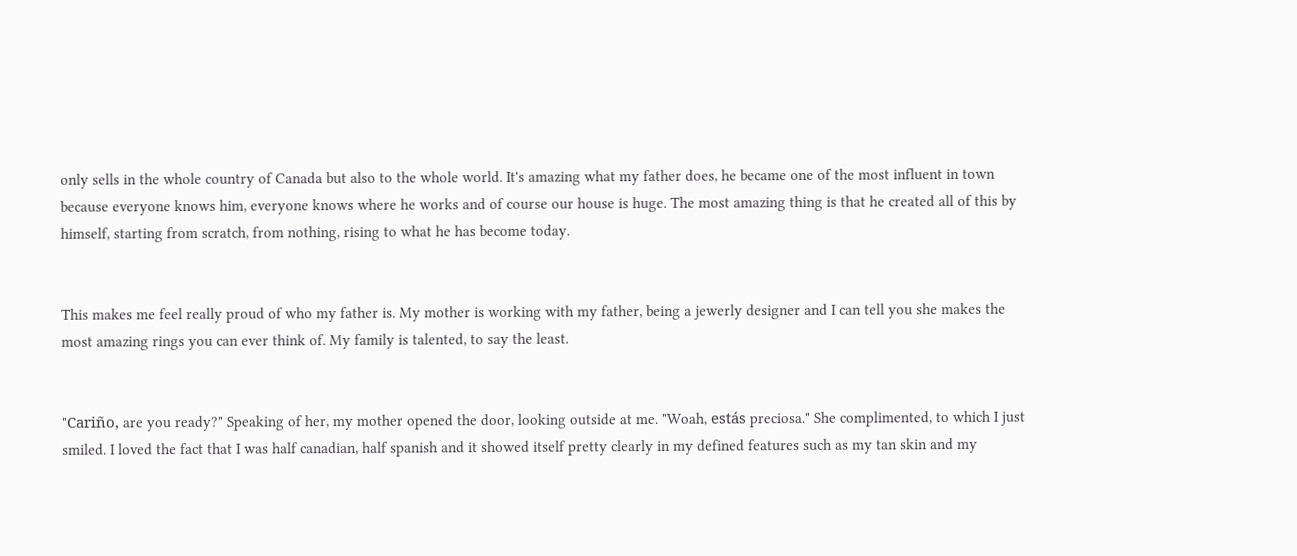only sells in the whole country of Canada but also to the whole world. It's amazing what my father does, he became one of the most influent in town because everyone knows him, everyone knows where he works and of course our house is huge. The most amazing thing is that he created all of this by himself, starting from scratch, from nothing, rising to what he has become today.


This makes me feel really proud of who my father is. My mother is working with my father, being a jewerly designer and I can tell you she makes the most amazing rings you can ever think of. My family is talented, to say the least.


"Cariño, are you ready?" Speaking of her, my mother opened the door, looking outside at me. "Woah, estás preciosa." She complimented, to which I just smiled. I loved the fact that I was half canadian, half spanish and it showed itself pretty clearly in my defined features such as my tan skin and my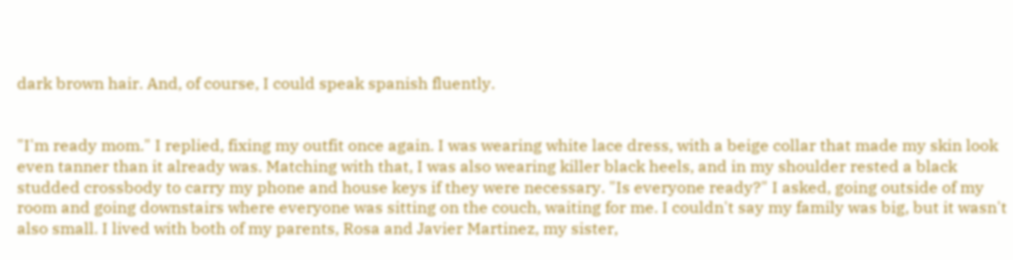dark brown hair. And, of course, I could speak spanish fluently.


"I'm ready mom." I replied, fixing my outfit once again. I was wearing white lace dress, with a beige collar that made my skin look even tanner than it already was. Matching with that, I was also wearing killer black heels, and in my shoulder rested a black studded crossbody to carry my phone and house keys if they were necessary. "Is everyone ready?" I asked, going outside of my room and going downstairs where everyone was sitting on the couch, waiting for me. I couldn't say my family was big, but it wasn't also small. I lived with both of my parents, Rosa and Javier Martinez, my sister,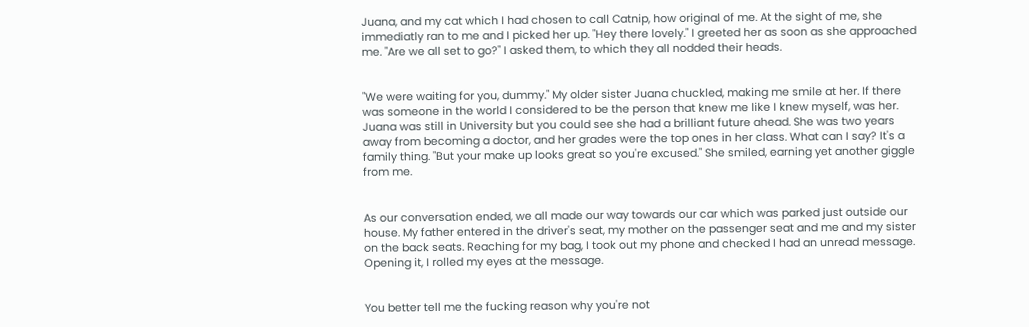Juana, and my cat which I had chosen to call Catnip, how original of me. At the sight of me, she immediatly ran to me and I picked her up. "Hey there lovely." I greeted her as soon as she approached me. "Are we all set to go?" I asked them, to which they all nodded their heads.


"We were waiting for you, dummy." My older sister Juana chuckled, making me smile at her. If there was someone in the world I considered to be the person that knew me like I knew myself, was her. Juana was still in University but you could see she had a brilliant future ahead. She was two years away from becoming a doctor, and her grades were the top ones in her class. What can I say? It's a family thing. "But your make up looks great so you're excused." She smiled, earning yet another giggle from me.


As our conversation ended, we all made our way towards our car which was parked just outside our house. My father entered in the driver's seat, my mother on the passenger seat and me and my sister on the back seats. Reaching for my bag, I took out my phone and checked I had an unread message. Opening it, I rolled my eyes at the message.


You better tell me the fucking reason why you're not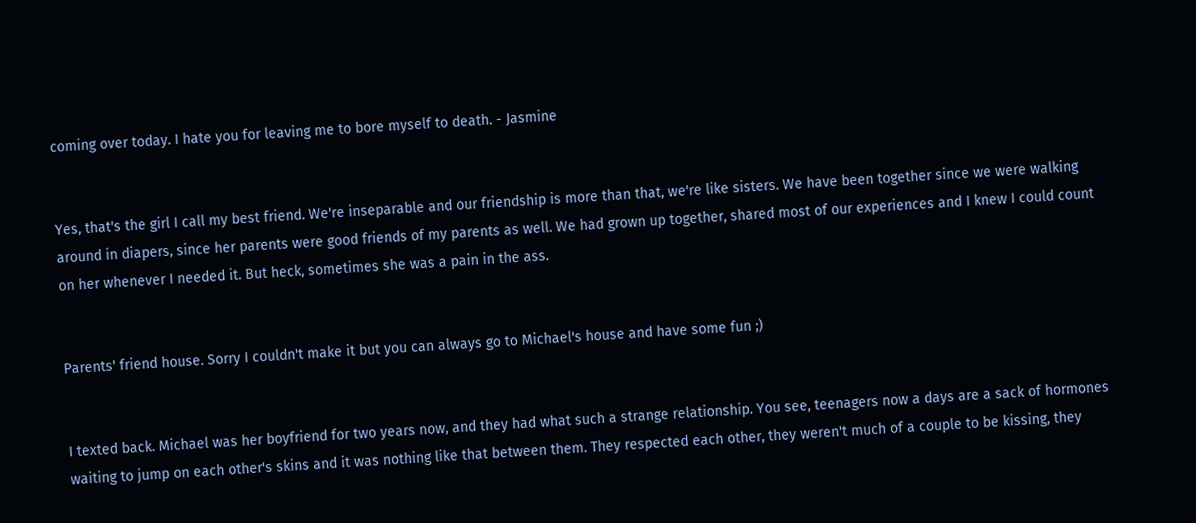coming over today. I hate you for leaving me to bore myself to death. - Jasmine


Yes, that's the girl I call my best friend. We're inseparable and our friendship is more than that, we're like sisters. We have been together since we were walking around in diapers, since her parents were good friends of my parents as well. We had grown up together, shared most of our experiences and I knew I could count on her whenever I needed it. But heck, sometimes she was a pain in the ass.


Parents' friend house. Sorry I couldn't make it but you can always go to Michael's house and have some fun ;)


I texted back. Michael was her boyfriend for two years now, and they had what such a strange relationship. You see, teenagers now a days are a sack of hormones waiting to jump on each other's skins and it was nothing like that between them. They respected each other, they weren't much of a couple to be kissing, they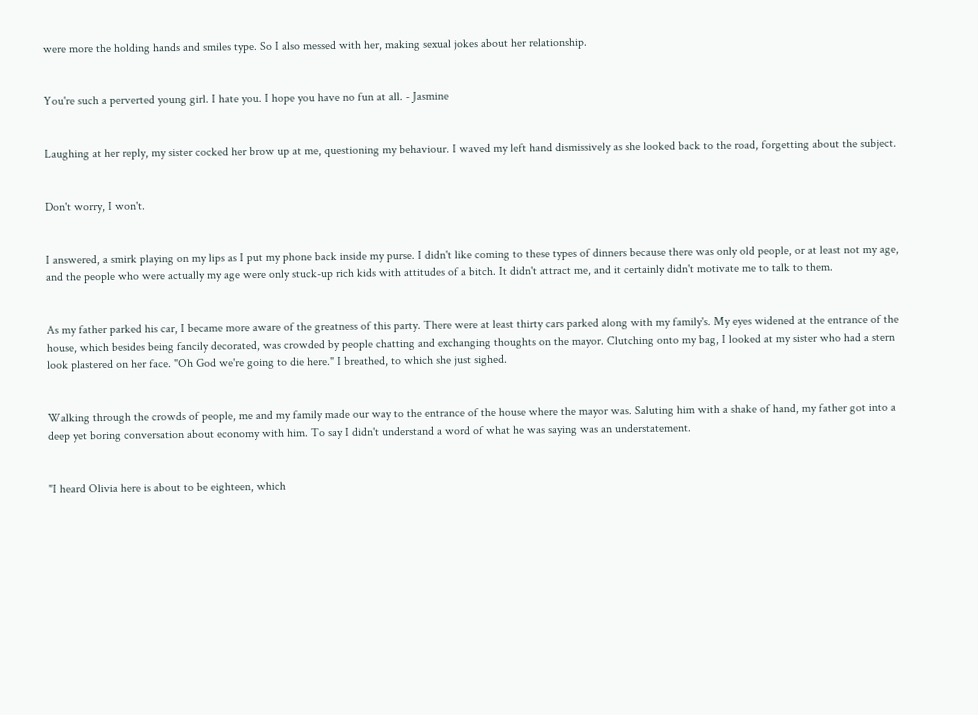were more the holding hands and smiles type. So I also messed with her, making sexual jokes about her relationship.


You're such a perverted young girl. I hate you. I hope you have no fun at all. - Jasmine


Laughing at her reply, my sister cocked her brow up at me, questioning my behaviour. I waved my left hand dismissively as she looked back to the road, forgetting about the subject.


Don't worry, I won't.


I answered, a smirk playing on my lips as I put my phone back inside my purse. I didn't like coming to these types of dinners because there was only old people, or at least not my age, and the people who were actually my age were only stuck-up rich kids with attitudes of a bitch. It didn't attract me, and it certainly didn't motivate me to talk to them.


As my father parked his car, I became more aware of the greatness of this party. There were at least thirty cars parked along with my family's. My eyes widened at the entrance of the house, which besides being fancily decorated, was crowded by people chatting and exchanging thoughts on the mayor. Clutching onto my bag, I looked at my sister who had a stern look plastered on her face. "Oh God we're going to die here." I breathed, to which she just sighed.


Walking through the crowds of people, me and my family made our way to the entrance of the house where the mayor was. Saluting him with a shake of hand, my father got into a deep yet boring conversation about economy with him. To say I didn't understand a word of what he was saying was an understatement.


"I heard Olivia here is about to be eighteen, which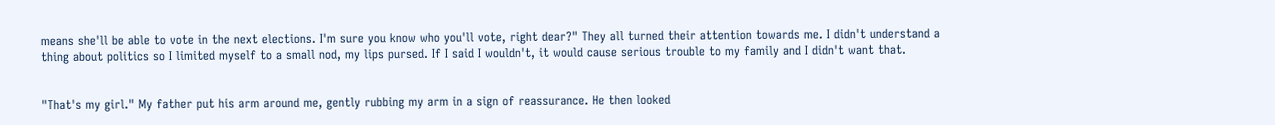means she'll be able to vote in the next elections. I'm sure you know who you'll vote, right dear?" They all turned their attention towards me. I didn't understand a thing about politics so I limited myself to a small nod, my lips pursed. If I said I wouldn't, it would cause serious trouble to my family and I didn't want that.


"That's my girl." My father put his arm around me, gently rubbing my arm in a sign of reassurance. He then looked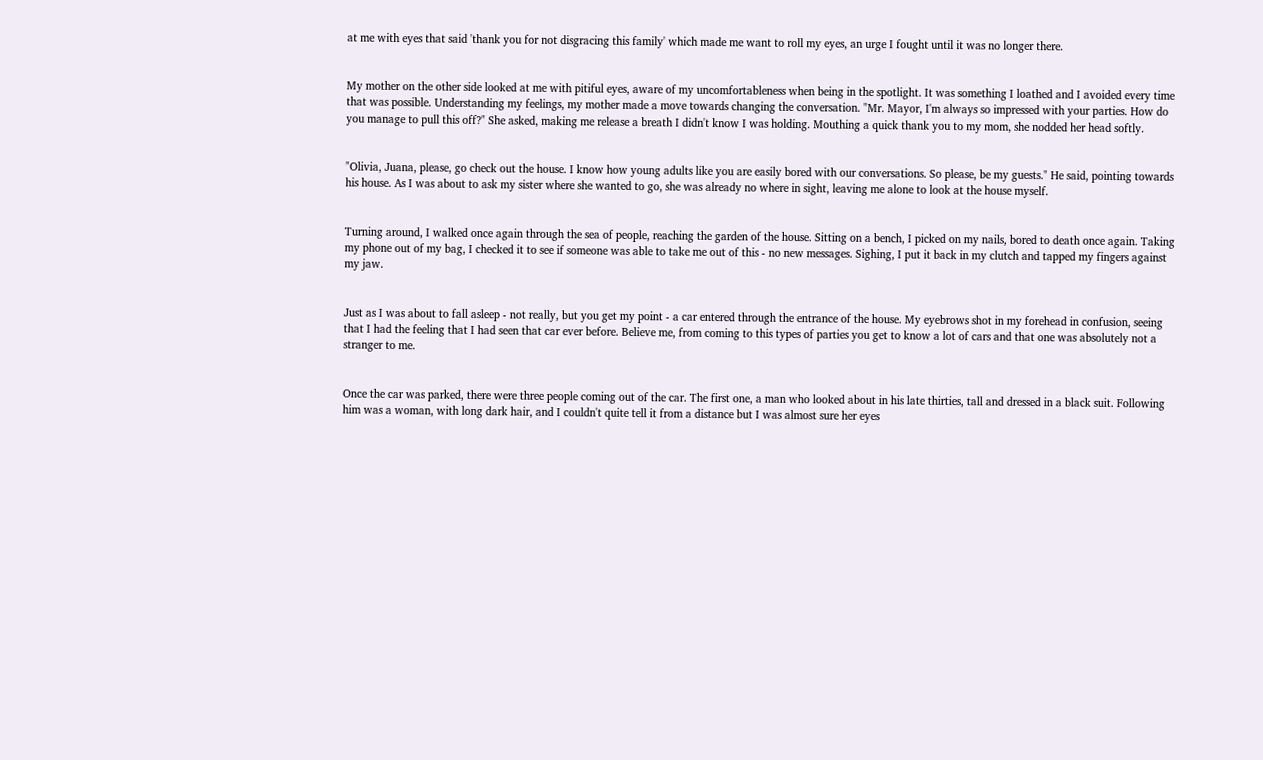at me with eyes that said 'thank you for not disgracing this family' which made me want to roll my eyes, an urge I fought until it was no longer there.


My mother on the other side looked at me with pitiful eyes, aware of my uncomfortableness when being in the spotlight. It was something I loathed and I avoided every time that was possible. Understanding my feelings, my mother made a move towards changing the conversation. "Mr. Mayor, I'm always so impressed with your parties. How do you manage to pull this off?" She asked, making me release a breath I didn't know I was holding. Mouthing a quick thank you to my mom, she nodded her head softly.


"Olivia, Juana, please, go check out the house. I know how young adults like you are easily bored with our conversations. So please, be my guests." He said, pointing towards his house. As I was about to ask my sister where she wanted to go, she was already no where in sight, leaving me alone to look at the house myself.


Turning around, I walked once again through the sea of people, reaching the garden of the house. Sitting on a bench, I picked on my nails, bored to death once again. Taking my phone out of my bag, I checked it to see if someone was able to take me out of this - no new messages. Sighing, I put it back in my clutch and tapped my fingers against my jaw.


Just as I was about to fall asleep - not really, but you get my point - a car entered through the entrance of the house. My eyebrows shot in my forehead in confusion, seeing that I had the feeling that I had seen that car ever before. Believe me, from coming to this types of parties you get to know a lot of cars and that one was absolutely not a stranger to me.


Once the car was parked, there were three people coming out of the car. The first one, a man who looked about in his late thirties, tall and dressed in a black suit. Following him was a woman, with long dark hair, and I couldn't quite tell it from a distance but I was almost sure her eyes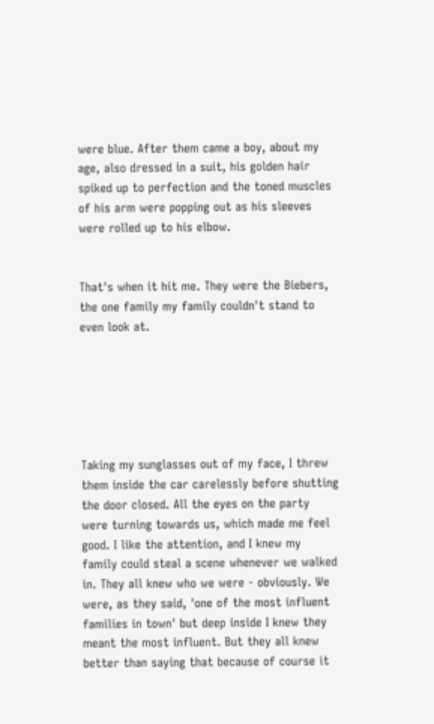were blue. After them came a boy, about my age, also dressed in a suit, his golden hair spiked up to perfection and the toned muscles of his arm were popping out as his sleeves were rolled up to his elbow.


That's when it hit me. They were the Biebers, the one family my family couldn't stand to even look at.






Taking my sunglasses out of my face, I threw them inside the car carelessly before shutting the door closed. All the eyes on the party were turning towards us, which made me feel good. I like the attention, and I knew my family could steal a scene whenever we walked in. They all knew who we were - obviously. We were, as they said, 'one of the most influent families in town' but deep inside I knew they meant the most influent. But they all knew better than saying that because of course it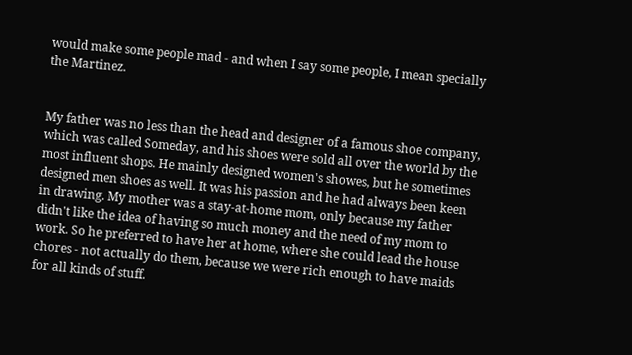would make some people mad - and when I say some people, I mean specially the Martinez.


My father was no less than the head and designer of a famous shoe company, which was called Someday, and his shoes were sold all over the world by the most influent shops. He mainly designed women's showes, but he sometimes designed men shoes as well. It was his passion and he had always been keen in drawing. My mother was a stay-at-home mom, only because my father didn't like the idea of having so much money and the need of my mom to work. So he preferred to have her at home, where she could lead the house chores - not actually do them, because we were rich enough to have maids for all kinds of stuff.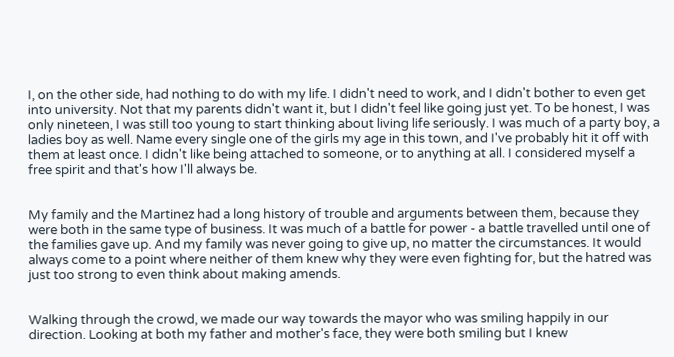I, on the other side, had nothing to do with my life. I didn't need to work, and I didn't bother to even get into university. Not that my parents didn't want it, but I didn't feel like going just yet. To be honest, I was only nineteen, I was still too young to start thinking about living life seriously. I was much of a party boy, a ladies boy as well. Name every single one of the girls my age in this town, and I've probably hit it off with them at least once. I didn't like being attached to someone, or to anything at all. I considered myself a free spirit and that's how I'll always be.


My family and the Martinez had a long history of trouble and arguments between them, because they were both in the same type of business. It was much of a battle for power - a battle travelled until one of the families gave up. And my family was never going to give up, no matter the circumstances. It would always come to a point where neither of them knew why they were even fighting for, but the hatred was just too strong to even think about making amends.


Walking through the crowd, we made our way towards the mayor who was smiling happily in our direction. Looking at both my father and mother's face, they were both smiling but I knew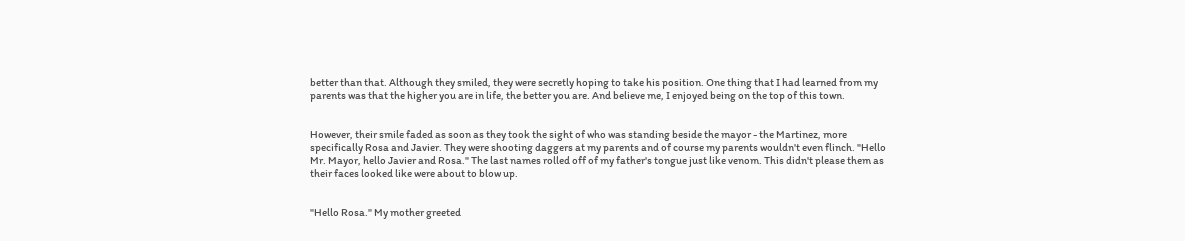better than that. Although they smiled, they were secretly hoping to take his position. One thing that I had learned from my parents was that the higher you are in life, the better you are. And believe me, I enjoyed being on the top of this town.


However, their smile faded as soon as they took the sight of who was standing beside the mayor - the Martinez, more specifically Rosa and Javier. They were shooting daggers at my parents and of course my parents wouldn't even flinch. "Hello Mr. Mayor, hello Javier and Rosa." The last names rolled off of my father's tongue just like venom. This didn't please them as their faces looked like were about to blow up.


"Hello Rosa." My mother greeted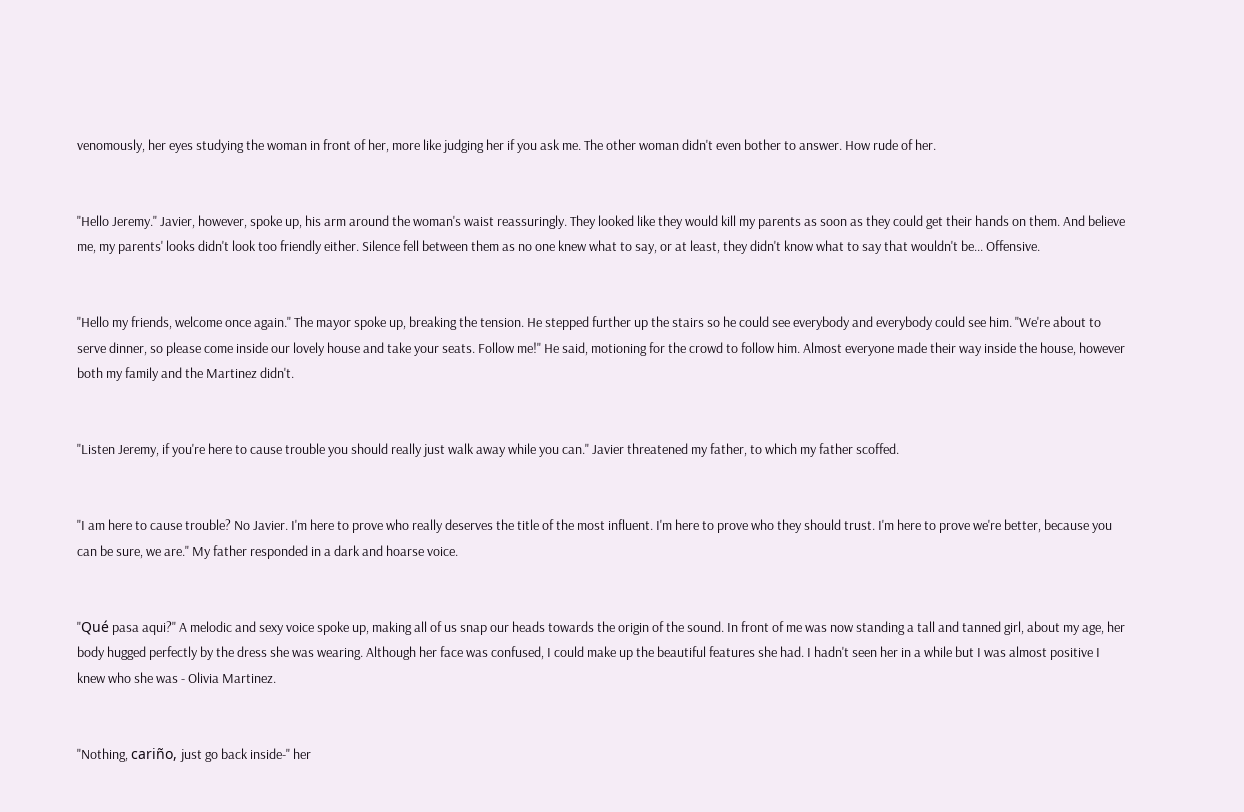venomously, her eyes studying the woman in front of her, more like judging her if you ask me. The other woman didn't even bother to answer. How rude of her.


"Hello Jeremy." Javier, however, spoke up, his arm around the woman's waist reassuringly. They looked like they would kill my parents as soon as they could get their hands on them. And believe me, my parents' looks didn't look too friendly either. Silence fell between them as no one knew what to say, or at least, they didn't know what to say that wouldn't be... Offensive.


"Hello my friends, welcome once again." The mayor spoke up, breaking the tension. He stepped further up the stairs so he could see everybody and everybody could see him. "We're about to serve dinner, so please come inside our lovely house and take your seats. Follow me!" He said, motioning for the crowd to follow him. Almost everyone made their way inside the house, however both my family and the Martinez didn't.


"Listen Jeremy, if you're here to cause trouble you should really just walk away while you can." Javier threatened my father, to which my father scoffed.


"I am here to cause trouble? No Javier. I'm here to prove who really deserves the title of the most influent. I'm here to prove who they should trust. I'm here to prove we're better, because you can be sure, we are." My father responded in a dark and hoarse voice.


"Qué pasa aqui?" A melodic and sexy voice spoke up, making all of us snap our heads towards the origin of the sound. In front of me was now standing a tall and tanned girl, about my age, her body hugged perfectly by the dress she was wearing. Although her face was confused, I could make up the beautiful features she had. I hadn't seen her in a while but I was almost positive I knew who she was - Olivia Martinez.


"Nothing, cariño, just go back inside-" her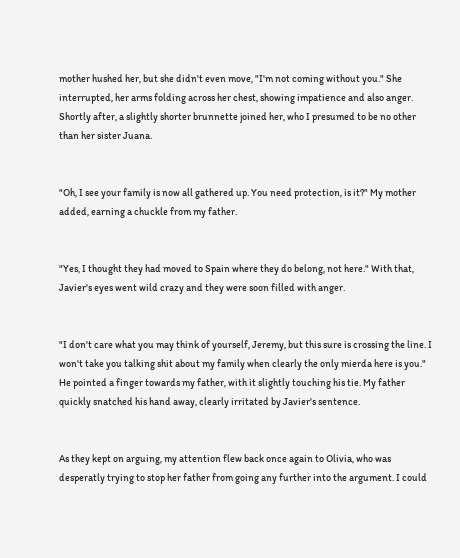mother hushed her, but she didn't even move, "I'm not coming without you." She interrupted, her arms folding across her chest, showing impatience and also anger. Shortly after, a slightly shorter brunnette joined her, who I presumed to be no other than her sister Juana.


"Oh, I see your family is now all gathered up. You need protection, is it?" My mother added, earning a chuckle from my father.


"Yes, I thought they had moved to Spain where they do belong, not here." With that, Javier's eyes went wild crazy and they were soon filled with anger.


"I don't care what you may think of yourself, Jeremy, but this sure is crossing the line. I won't take you talking shit about my family when clearly the only mierda here is you." He pointed a finger towards my father, with it slightly touching his tie. My father quickly snatched his hand away, clearly irritated by Javier's sentence.


As they kept on arguing, my attention flew back once again to Olivia, who was desperatly trying to stop her father from going any further into the argument. I could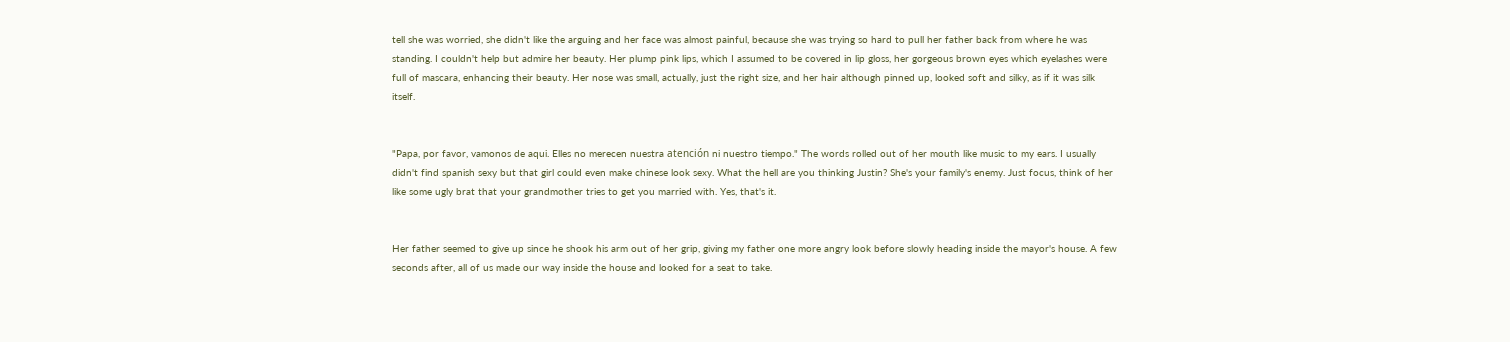tell she was worried, she didn't like the arguing and her face was almost painful, because she was trying so hard to pull her father back from where he was standing. I couldn't help but admire her beauty. Her plump pink lips, which I assumed to be covered in lip gloss, her gorgeous brown eyes which eyelashes were full of mascara, enhancing their beauty. Her nose was small, actually, just the right size, and her hair although pinned up, looked soft and silky, as if it was silk itself.


"Papa, por favor, vamonos de aqui. Elles no merecen nuestra atención ni nuestro tiempo." The words rolled out of her mouth like music to my ears. I usually didn't find spanish sexy but that girl could even make chinese look sexy. What the hell are you thinking Justin? She's your family's enemy. Just focus, think of her like some ugly brat that your grandmother tries to get you married with. Yes, that's it.


Her father seemed to give up since he shook his arm out of her grip, giving my father one more angry look before slowly heading inside the mayor's house. A few seconds after, all of us made our way inside the house and looked for a seat to take.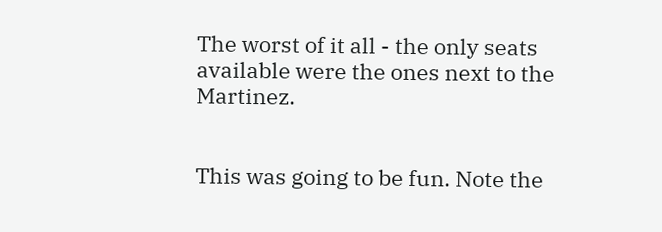The worst of it all - the only seats available were the ones next to the Martinez.


This was going to be fun. Note the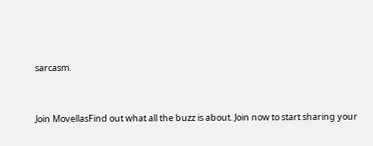sarcasm.


Join MovellasFind out what all the buzz is about. Join now to start sharing your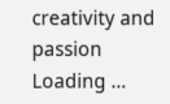creativity and passion
Loading ...